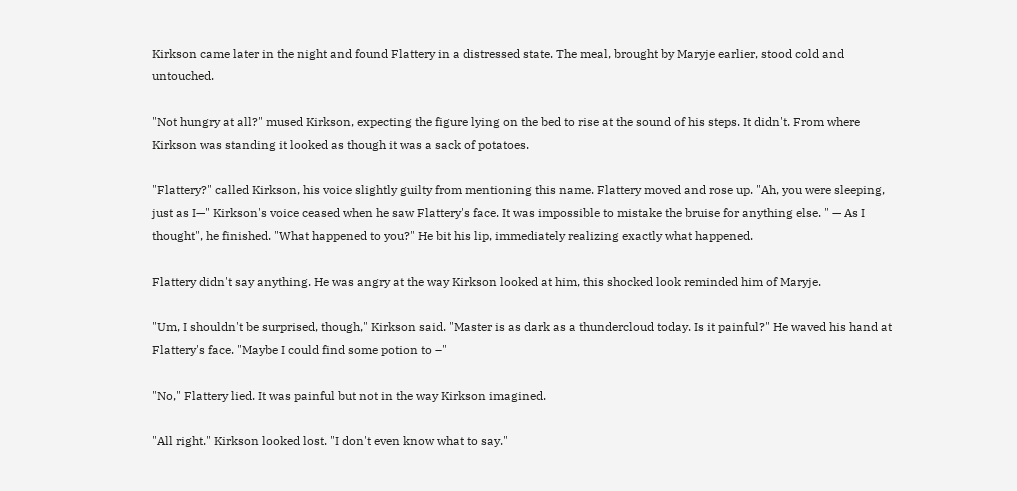Kirkson came later in the night and found Flattery in a distressed state. The meal, brought by Maryje earlier, stood cold and untouched.

"Not hungry at all?" mused Kirkson, expecting the figure lying on the bed to rise at the sound of his steps. It didn't. From where Kirkson was standing it looked as though it was a sack of potatoes.

"Flattery?" called Kirkson, his voice slightly guilty from mentioning this name. Flattery moved and rose up. "Ah, you were sleeping, just as I—" Kirkson's voice ceased when he saw Flattery's face. It was impossible to mistake the bruise for anything else. " — As I thought", he finished. "What happened to you?" He bit his lip, immediately realizing exactly what happened.

Flattery didn't say anything. He was angry at the way Kirkson looked at him, this shocked look reminded him of Maryje.

"Um, I shouldn't be surprised, though," Kirkson said. "Master is as dark as a thundercloud today. Is it painful?" He waved his hand at Flattery's face. "Maybe I could find some potion to –"

"No," Flattery lied. It was painful but not in the way Kirkson imagined.

"All right." Kirkson looked lost. "I don't even know what to say."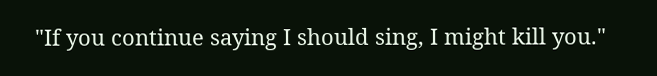"If you continue saying I should sing, I might kill you."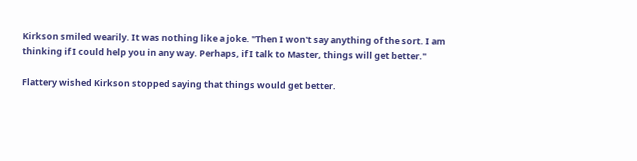Kirkson smiled wearily. It was nothing like a joke. "Then I won't say anything of the sort. I am thinking if I could help you in any way. Perhaps, if I talk to Master, things will get better."

Flattery wished Kirkson stopped saying that things would get better.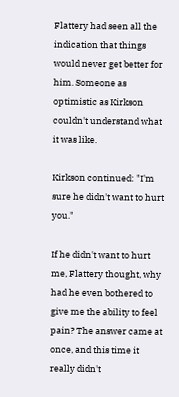Flattery had seen all the indication that things would never get better for him. Someone as optimistic as Kirkson couldn't understand what it was like.

Kirkson continued: "I'm sure he didn't want to hurt you."

If he didn't want to hurt me, Flattery thought, why had he even bothered to give me the ability to feel pain? The answer came at once, and this time it really didn't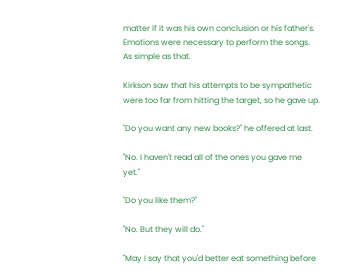matter if it was his own conclusion or his father's. Emotions were necessary to perform the songs. As simple as that.

Kirkson saw that his attempts to be sympathetic were too far from hitting the target, so he gave up.

"Do you want any new books?" he offered at last.

"No. I haven't read all of the ones you gave me yet."

"Do you like them?"

"No. But they will do."

"May I say that you'd better eat something before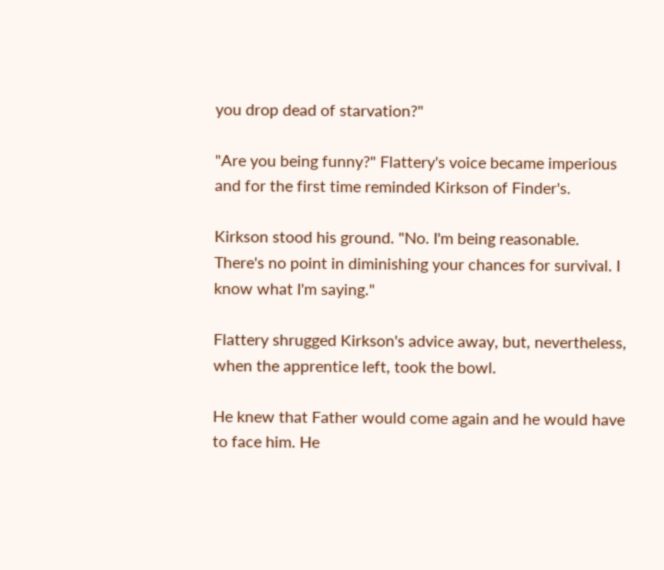you drop dead of starvation?"

"Are you being funny?" Flattery's voice became imperious and for the first time reminded Kirkson of Finder's.

Kirkson stood his ground. "No. I'm being reasonable. There's no point in diminishing your chances for survival. I know what I'm saying."

Flattery shrugged Kirkson's advice away, but, nevertheless, when the apprentice left, took the bowl.

He knew that Father would come again and he would have to face him. He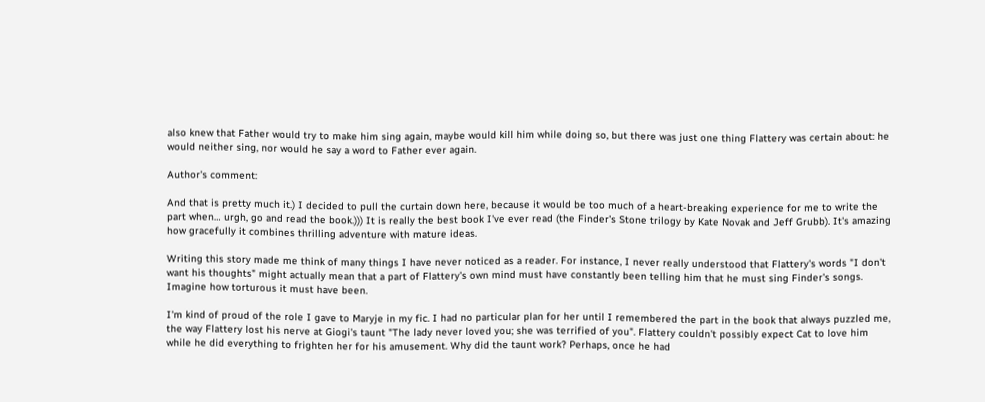also knew that Father would try to make him sing again, maybe would kill him while doing so, but there was just one thing Flattery was certain about: he would neither sing, nor would he say a word to Father ever again.

Author's comment:

And that is pretty much it.) I decided to pull the curtain down here, because it would be too much of a heart-breaking experience for me to write the part when… urgh, go and read the book.))) It is really the best book I've ever read (the Finder's Stone trilogy by Kate Novak and Jeff Grubb). It's amazing how gracefully it combines thrilling adventure with mature ideas.

Writing this story made me think of many things I have never noticed as a reader. For instance, I never really understood that Flattery's words "I don't want his thoughts" might actually mean that a part of Flattery's own mind must have constantly been telling him that he must sing Finder's songs. Imagine how torturous it must have been.

I'm kind of proud of the role I gave to Maryje in my fic. I had no particular plan for her until I remembered the part in the book that always puzzled me, the way Flattery lost his nerve at Giogi's taunt "The lady never loved you; she was terrified of you". Flattery couldn't possibly expect Cat to love him while he did everything to frighten her for his amusement. Why did the taunt work? Perhaps, once he had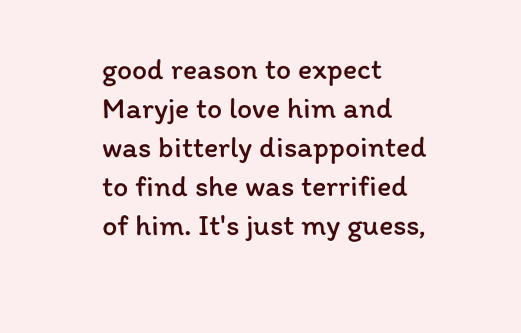good reason to expect Maryje to love him and was bitterly disappointed to find she was terrified of him. It's just my guess,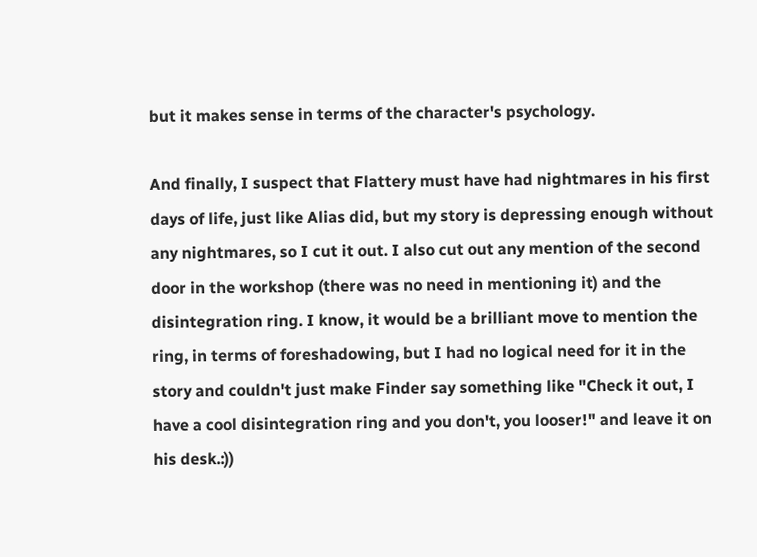but it makes sense in terms of the character's psychology.

And finally, I suspect that Flattery must have had nightmares in his first days of life, just like Alias did, but my story is depressing enough without any nightmares, so I cut it out. I also cut out any mention of the second door in the workshop (there was no need in mentioning it) and the disintegration ring. I know, it would be a brilliant move to mention the ring, in terms of foreshadowing, but I had no logical need for it in the story and couldn't just make Finder say something like "Check it out, I have a cool disintegration ring and you don't, you looser!" and leave it on his desk.:))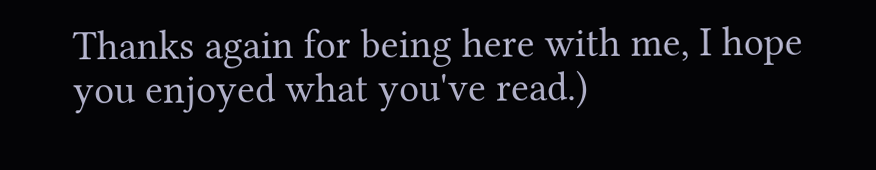Thanks again for being here with me, I hope you enjoyed what you've read.)